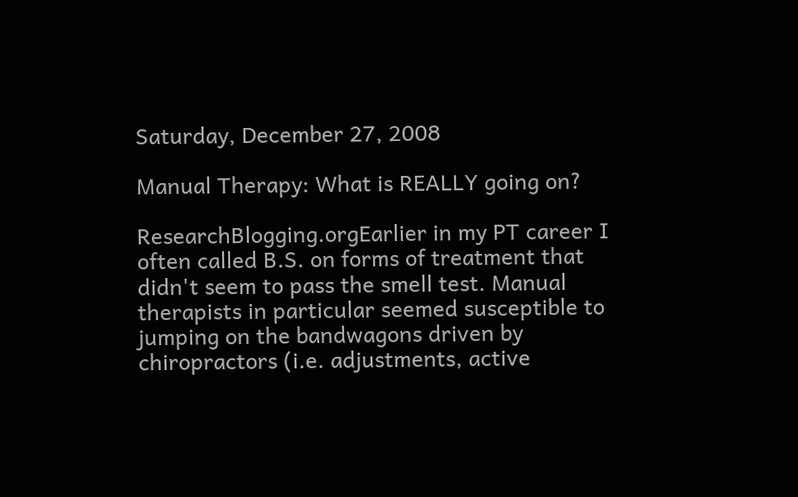Saturday, December 27, 2008

Manual Therapy: What is REALLY going on?

ResearchBlogging.orgEarlier in my PT career I often called B.S. on forms of treatment that didn't seem to pass the smell test. Manual therapists in particular seemed susceptible to jumping on the bandwagons driven by chiropractors (i.e. adjustments, active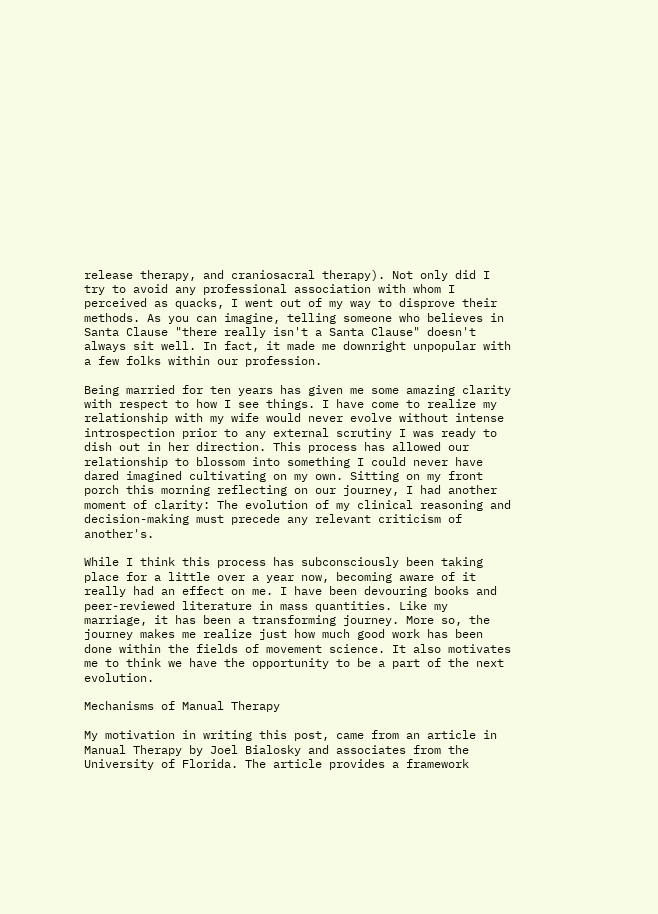release therapy, and craniosacral therapy). Not only did I try to avoid any professional association with whom I perceived as quacks, I went out of my way to disprove their methods. As you can imagine, telling someone who believes in Santa Clause "there really isn't a Santa Clause" doesn't always sit well. In fact, it made me downright unpopular with a few folks within our profession.

Being married for ten years has given me some amazing clarity with respect to how I see things. I have come to realize my relationship with my wife would never evolve without intense introspection prior to any external scrutiny I was ready to dish out in her direction. This process has allowed our relationship to blossom into something I could never have dared imagined cultivating on my own. Sitting on my front porch this morning reflecting on our journey, I had another moment of clarity: The evolution of my clinical reasoning and decision-making must precede any relevant criticism of another's.

While I think this process has subconsciously been taking place for a little over a year now, becoming aware of it really had an effect on me. I have been devouring books and peer-reviewed literature in mass quantities. Like my marriage, it has been a transforming journey. More so, the journey makes me realize just how much good work has been done within the fields of movement science. It also motivates me to think we have the opportunity to be a part of the next evolution.

Mechanisms of Manual Therapy

My motivation in writing this post, came from an article in Manual Therapy by Joel Bialosky and associates from the University of Florida. The article provides a framework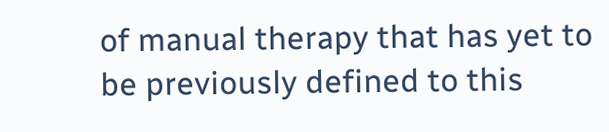of manual therapy that has yet to be previously defined to this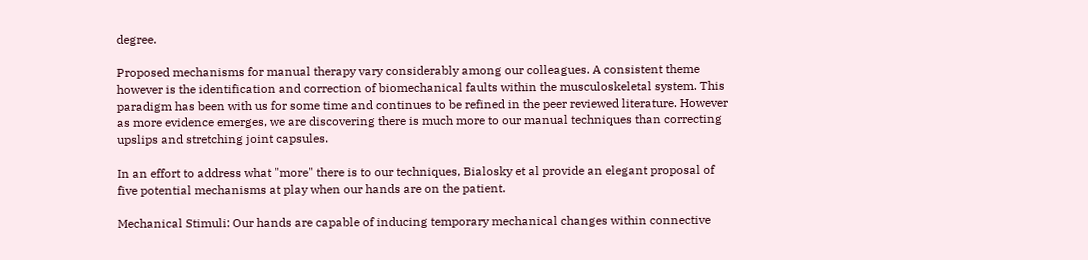degree.

Proposed mechanisms for manual therapy vary considerably among our colleagues. A consistent theme however is the identification and correction of biomechanical faults within the musculoskeletal system. This paradigm has been with us for some time and continues to be refined in the peer reviewed literature. However as more evidence emerges, we are discovering there is much more to our manual techniques than correcting upslips and stretching joint capsules.

In an effort to address what "more" there is to our techniques, Bialosky et al provide an elegant proposal of five potential mechanisms at play when our hands are on the patient.

Mechanical Stimuli: Our hands are capable of inducing temporary mechanical changes within connective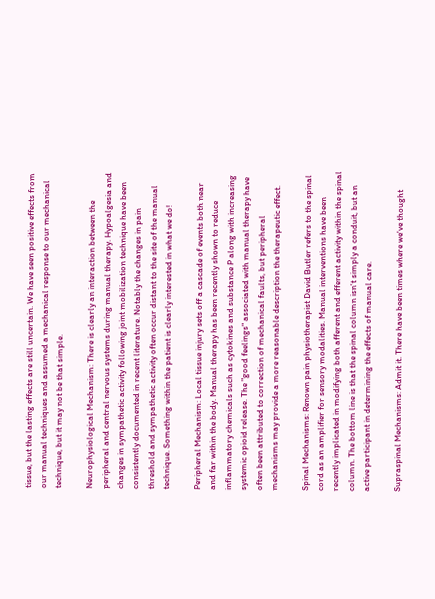tissue, but the lasting effects are still uncertain. We have seen positive effects from our manual techniques and assumed a mechanical response to our mechanical technique, but it may not be that simple.

Neurophysiological Mechanism: There is clearly an interaction between the peripheral and central nervous systems during manual therapy. Hypoalgesia and changes in sympathetic activity following joint mobilization technique have been consistently documented in recent literature. Notably the changes in pain threshold and sympathetic activity often occur distant to the site of the manual technique. Something within the patient is clearly interested in what we do!

Peripheral Mechanism: Local tissue injury sets off a cascade of events both near and far within the body. Manual therapy has been recently shown to reduce inflammatory chemicals such as cytokines and substance P along with increasing systemic opioid release. The "good feelings" associated with manual therapy have often been attributed to correction of mechanical faults, but peripheral mechanisms may provide a more reasonable description the therapeutic effect.

Spinal Mechanisms: Renown pain physiotherapist David Butler refers to the spinal cord as an amplifier for sensory modalities. Manual interventions have been recently implicated in modifying both afferent and efferent activity within the spinal column. The bottom line is that the spinal column isn't simply a conduit, but an active participant in determining the effects of manual care.

Supraspinal Mechanisms: Admit it. There have been times where we've thought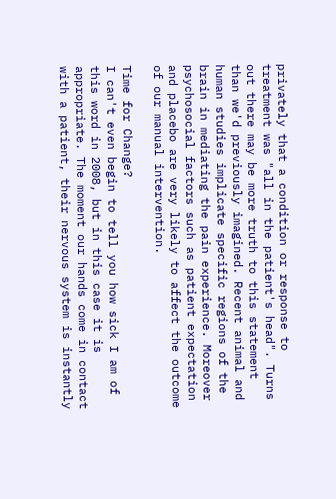privately that a condition or response to treatment was "all in the patient's head". Turns out there may be more truth to this statement than we'd previously imagined. Recent animal and human studies implicate specific regions of the brain in mediating the pain experience. Moreover psychosocial factors such as patient expectation and placebo are very likely to affect the outcome of our manual intervention.

Time for Change?
I can't even begin to tell you how sick I am of this word in 2008, but in this case it is appropriate. The moment our hands come in contact with a patient, their nervous system is instantly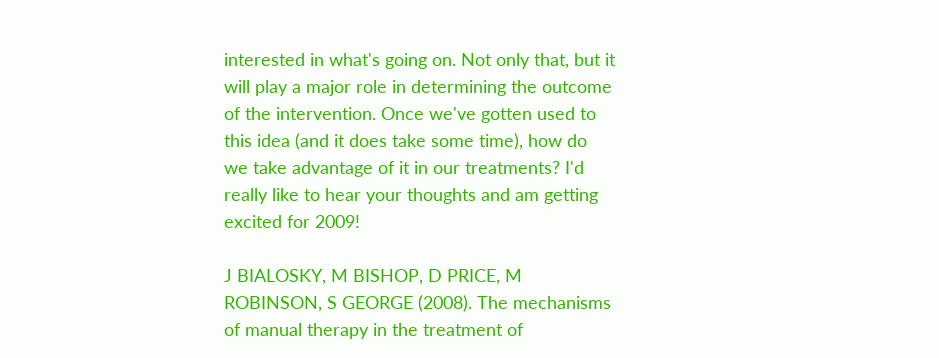interested in what's going on. Not only that, but it will play a major role in determining the outcome of the intervention. Once we've gotten used to this idea (and it does take some time), how do we take advantage of it in our treatments? I'd really like to hear your thoughts and am getting excited for 2009!

J BIALOSKY, M BISHOP, D PRICE, M ROBINSON, S GEORGE (2008). The mechanisms of manual therapy in the treatment of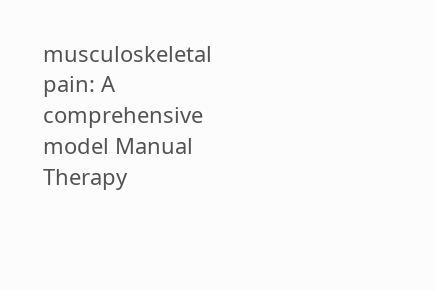musculoskeletal pain: A comprehensive model Manual Therapy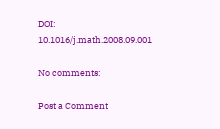DOI: 10.1016/j.math.2008.09.001

No comments:

Post a Comment